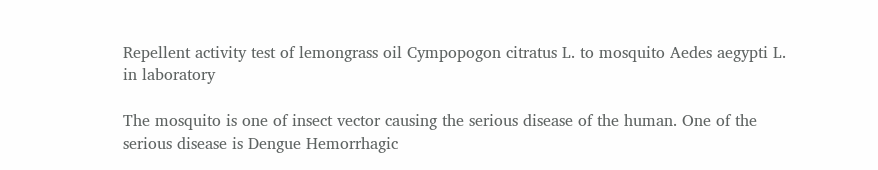Repellent activity test of lemongrass oil Cympopogon citratus L. to mosquito Aedes aegypti L. in laboratory

The mosquito is one of insect vector causing the serious disease of the human. One of the serious disease is Dengue Hemorrhagic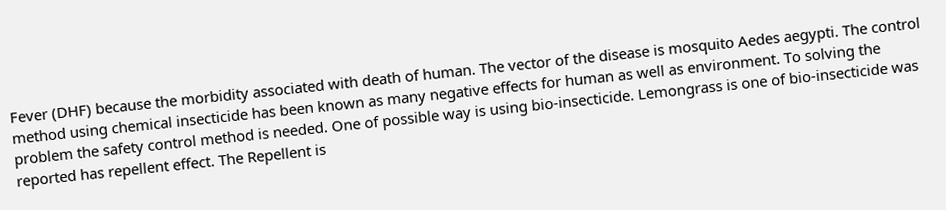Fever (DHF) because the morbidity associated with death of human. The vector of the disease is mosquito Aedes aegypti. The control method using chemical insecticide has been known as many negative effects for human as well as environment. To solving the problem the safety control method is needed. One of possible way is using bio-insecticide. Lemongrass is one of bio-insecticide was reported has repellent effect. The Repellent is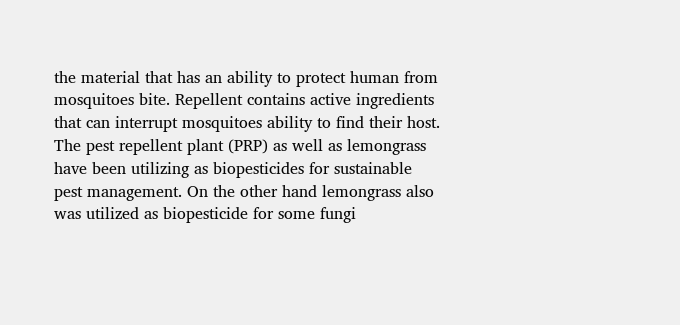the material that has an ability to protect human from mosquitoes bite. Repellent contains active ingredients that can interrupt mosquitoes ability to find their host. The pest repellent plant (PRP) as well as lemongrass have been utilizing as biopesticides for sustainable pest management. On the other hand lemongrass also was utilized as biopesticide for some fungi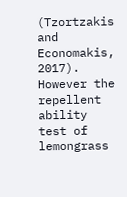(Tzortzakis and Economakis, 2017). However the repellent ability test of lemongrass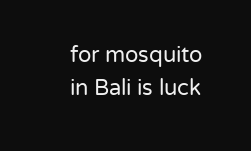for mosquito in Bali is luck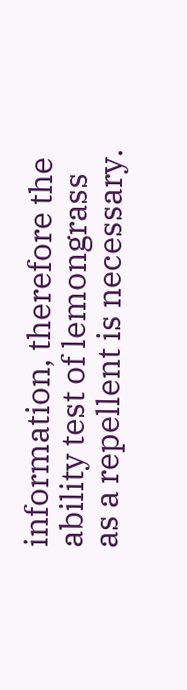information, therefore the ability test of lemongrass as a repellent is necessary.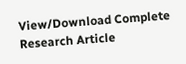View/Download Complete Research Article